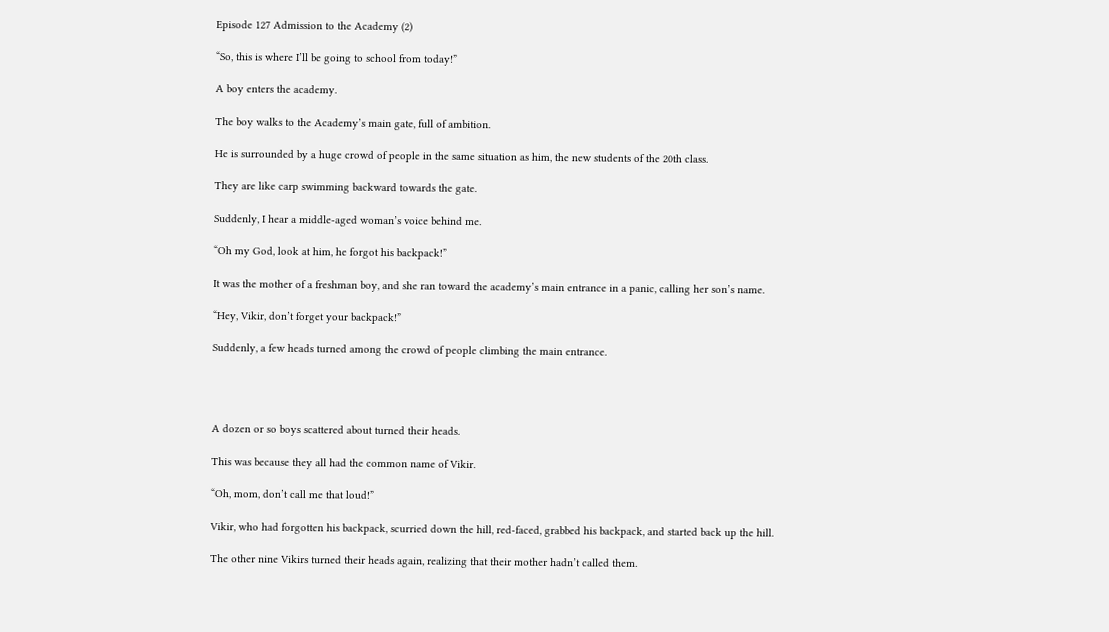Episode 127 Admission to the Academy (2)

“So, this is where I’ll be going to school from today!”

A boy enters the academy.

The boy walks to the Academy’s main gate, full of ambition.

He is surrounded by a huge crowd of people in the same situation as him, the new students of the 20th class.

They are like carp swimming backward towards the gate.

Suddenly, I hear a middle-aged woman’s voice behind me.

“Oh my God, look at him, he forgot his backpack!”

It was the mother of a freshman boy, and she ran toward the academy’s main entrance in a panic, calling her son’s name.

“Hey, Vikir, don’t forget your backpack!”

Suddenly, a few heads turned among the crowd of people climbing the main entrance.




A dozen or so boys scattered about turned their heads.

This was because they all had the common name of Vikir.

“Oh, mom, don’t call me that loud!”

Vikir, who had forgotten his backpack, scurried down the hill, red-faced, grabbed his backpack, and started back up the hill.

The other nine Vikirs turned their heads again, realizing that their mother hadn’t called them.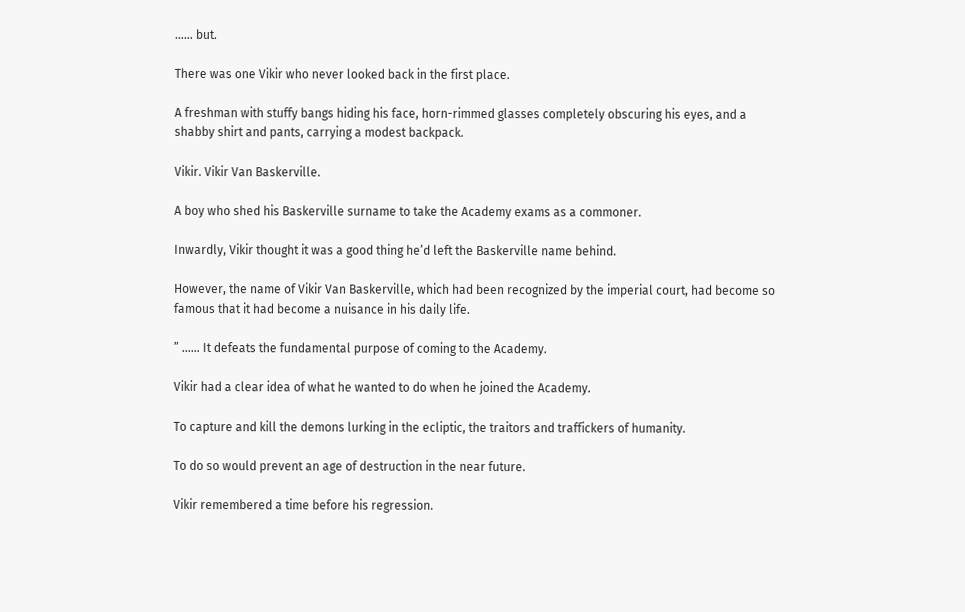…… but.

There was one Vikir who never looked back in the first place.

A freshman with stuffy bangs hiding his face, horn-rimmed glasses completely obscuring his eyes, and a shabby shirt and pants, carrying a modest backpack.

Vikir. Vikir Van Baskerville.

A boy who shed his Baskerville surname to take the Academy exams as a commoner.

Inwardly, Vikir thought it was a good thing he’d left the Baskerville name behind.

However, the name of Vikir Van Baskerville, which had been recognized by the imperial court, had become so famous that it had become a nuisance in his daily life.

” …… It defeats the fundamental purpose of coming to the Academy.

Vikir had a clear idea of what he wanted to do when he joined the Academy.

To capture and kill the demons lurking in the ecliptic, the traitors and traffickers of humanity.

To do so would prevent an age of destruction in the near future.

Vikir remembered a time before his regression.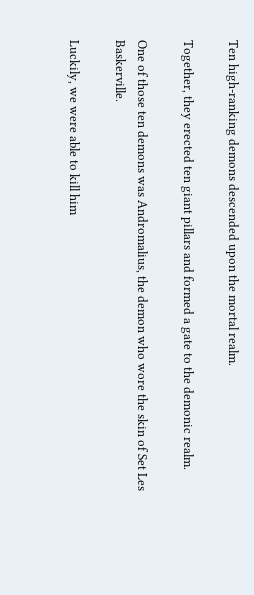Ten high-ranking demons descended upon the mortal realm.

Together, they erected ten giant pillars and formed a gate to the demonic realm.

One of those ten demons was Andromalius, the demon who wore the skin of Set Les Baskerville.

Luckily, we were able to kill him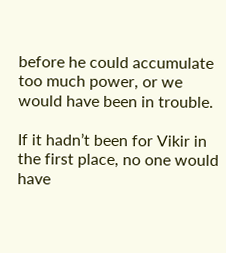before he could accumulate too much power, or we would have been in trouble.

If it hadn’t been for Vikir in the first place, no one would have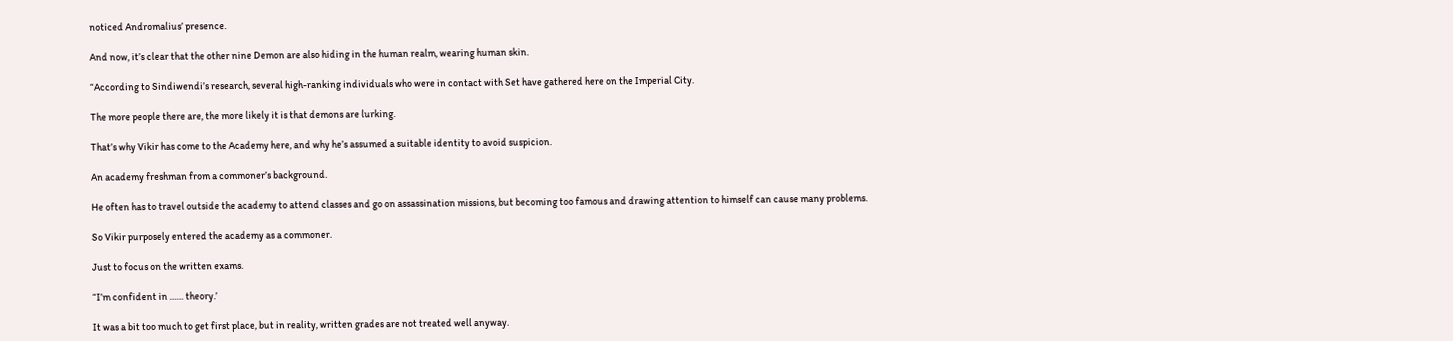noticed Andromalius’ presence.

And now, it’s clear that the other nine Demon are also hiding in the human realm, wearing human skin.

“According to Sindiwendi’s research, several high-ranking individuals who were in contact with Set have gathered here on the Imperial City.

The more people there are, the more likely it is that demons are lurking.

That’s why Vikir has come to the Academy here, and why he’s assumed a suitable identity to avoid suspicion.

An academy freshman from a commoner’s background.

He often has to travel outside the academy to attend classes and go on assassination missions, but becoming too famous and drawing attention to himself can cause many problems.

So Vikir purposely entered the academy as a commoner.

Just to focus on the written exams.

“I’m confident in …… theory.’

It was a bit too much to get first place, but in reality, written grades are not treated well anyway.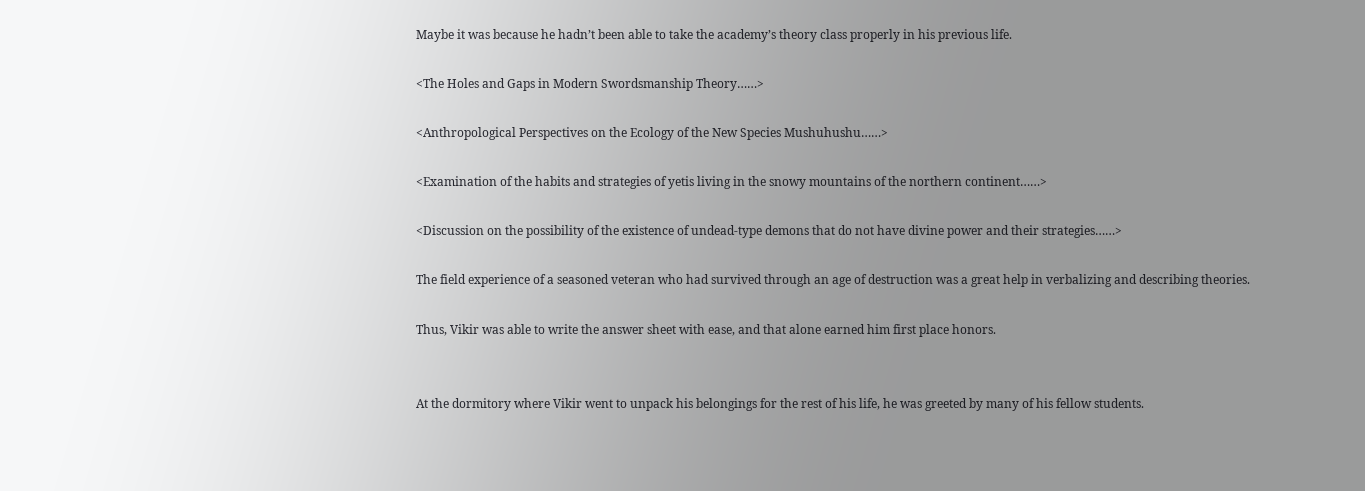Maybe it was because he hadn’t been able to take the academy’s theory class properly in his previous life.

<The Holes and Gaps in Modern Swordsmanship Theory……>

<Anthropological Perspectives on the Ecology of the New Species Mushuhushu……>

<Examination of the habits and strategies of yetis living in the snowy mountains of the northern continent……>

<Discussion on the possibility of the existence of undead-type demons that do not have divine power and their strategies……>

The field experience of a seasoned veteran who had survived through an age of destruction was a great help in verbalizing and describing theories.

Thus, Vikir was able to write the answer sheet with ease, and that alone earned him first place honors.


At the dormitory where Vikir went to unpack his belongings for the rest of his life, he was greeted by many of his fellow students.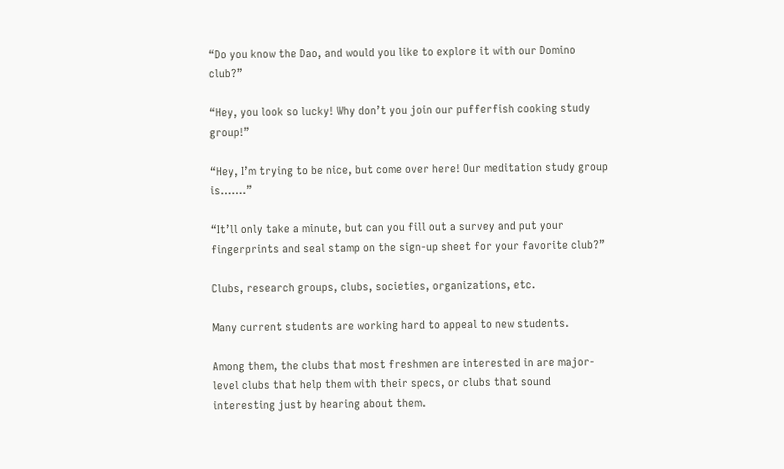“Do you know the Dao, and would you like to explore it with our Domino club?”

“Hey, you look so lucky! Why don’t you join our pufferfish cooking study group!”

“Hey, I’m trying to be nice, but come over here! Our meditation study group is…….”

“It’ll only take a minute, but can you fill out a survey and put your fingerprints and seal stamp on the sign-up sheet for your favorite club?”

Clubs, research groups, clubs, societies, organizations, etc.

Many current students are working hard to appeal to new students.

Among them, the clubs that most freshmen are interested in are major-level clubs that help them with their specs, or clubs that sound interesting just by hearing about them.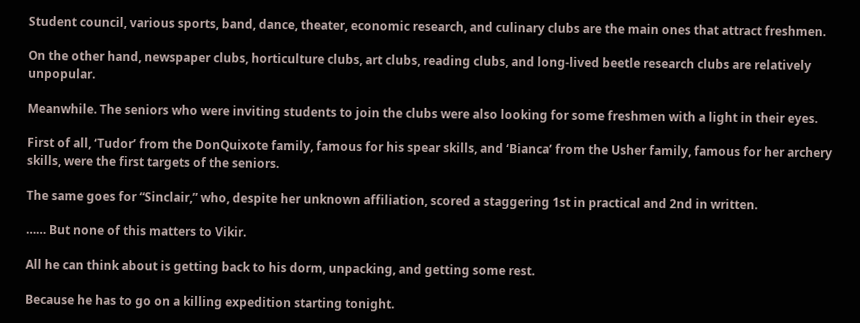Student council, various sports, band, dance, theater, economic research, and culinary clubs are the main ones that attract freshmen.

On the other hand, newspaper clubs, horticulture clubs, art clubs, reading clubs, and long-lived beetle research clubs are relatively unpopular.

Meanwhile. The seniors who were inviting students to join the clubs were also looking for some freshmen with a light in their eyes.

First of all, ‘Tudor’ from the DonQuixote family, famous for his spear skills, and ‘Bianca’ from the Usher family, famous for her archery skills, were the first targets of the seniors.

The same goes for “Sinclair,” who, despite her unknown affiliation, scored a staggering 1st in practical and 2nd in written.

…… But none of this matters to Vikir.

All he can think about is getting back to his dorm, unpacking, and getting some rest.

Because he has to go on a killing expedition starting tonight.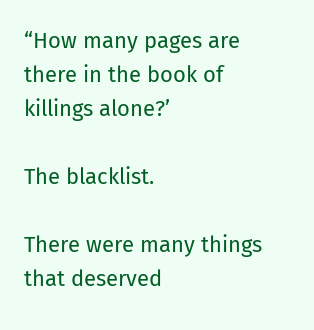“How many pages are there in the book of killings alone?’

The blacklist.

There were many things that deserved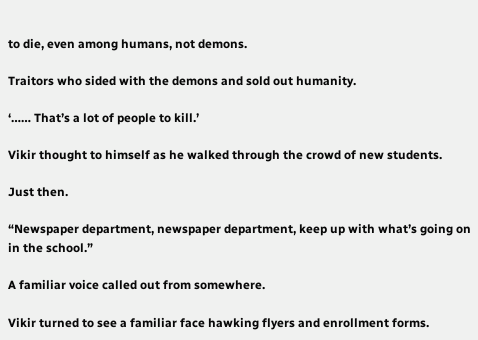to die, even among humans, not demons.

Traitors who sided with the demons and sold out humanity.

‘…… That’s a lot of people to kill.’

Vikir thought to himself as he walked through the crowd of new students.

Just then.

“Newspaper department, newspaper department, keep up with what’s going on in the school.”

A familiar voice called out from somewhere.

Vikir turned to see a familiar face hawking flyers and enrollment forms.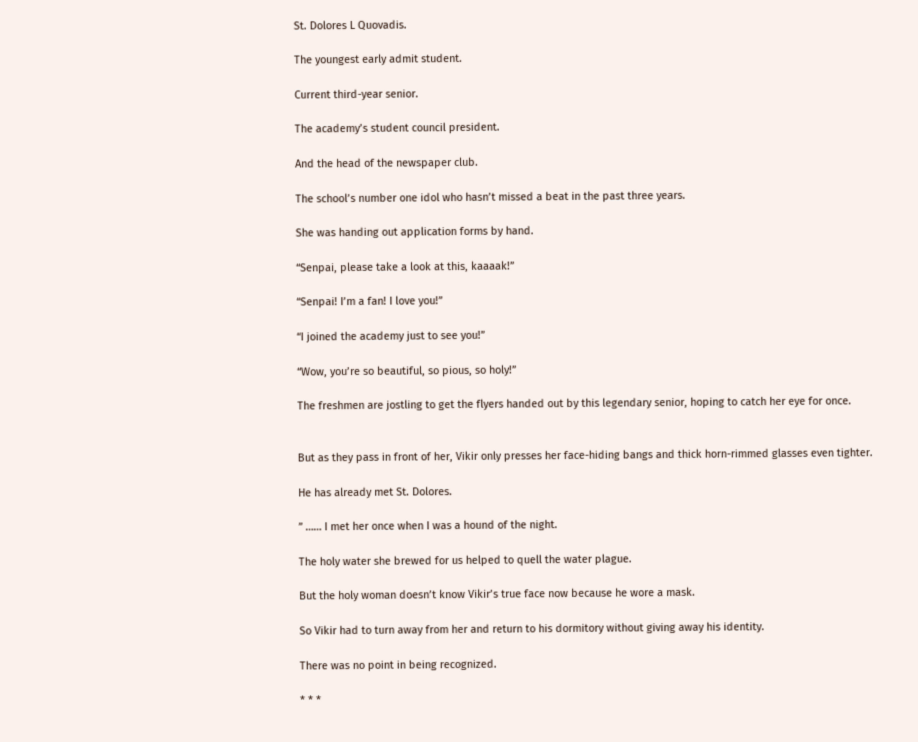St. Dolores L Quovadis.

The youngest early admit student.

Current third-year senior.

The academy’s student council president.

And the head of the newspaper club.

The school’s number one idol who hasn’t missed a beat in the past three years.

She was handing out application forms by hand.

“Senpai, please take a look at this, kaaaak!”

“Senpai! I’m a fan! I love you!”

“I joined the academy just to see you!”

“Wow, you’re so beautiful, so pious, so holy!”

The freshmen are jostling to get the flyers handed out by this legendary senior, hoping to catch her eye for once.


But as they pass in front of her, Vikir only presses her face-hiding bangs and thick horn-rimmed glasses even tighter.

He has already met St. Dolores.

” …… I met her once when I was a hound of the night.

The holy water she brewed for us helped to quell the water plague.

But the holy woman doesn’t know Vikir’s true face now because he wore a mask.

So Vikir had to turn away from her and return to his dormitory without giving away his identity.

There was no point in being recognized.

* * *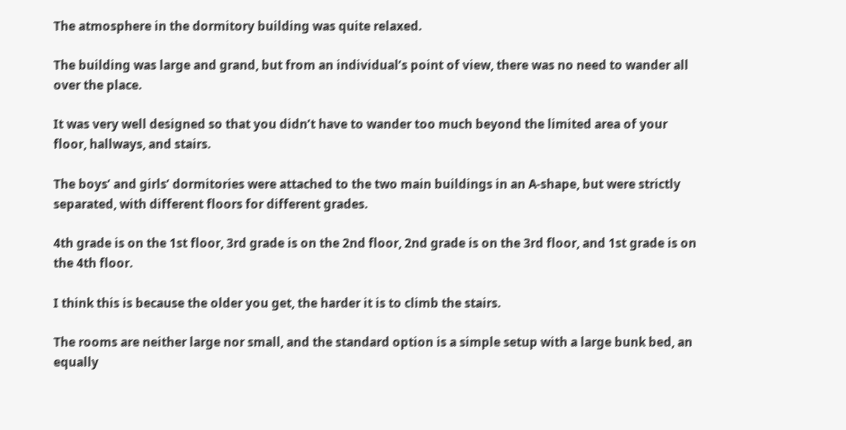The atmosphere in the dormitory building was quite relaxed.

The building was large and grand, but from an individual’s point of view, there was no need to wander all over the place.

It was very well designed so that you didn’t have to wander too much beyond the limited area of your floor, hallways, and stairs.

The boys’ and girls’ dormitories were attached to the two main buildings in an A-shape, but were strictly separated, with different floors for different grades.

4th grade is on the 1st floor, 3rd grade is on the 2nd floor, 2nd grade is on the 3rd floor, and 1st grade is on the 4th floor.

I think this is because the older you get, the harder it is to climb the stairs.

The rooms are neither large nor small, and the standard option is a simple setup with a large bunk bed, an equally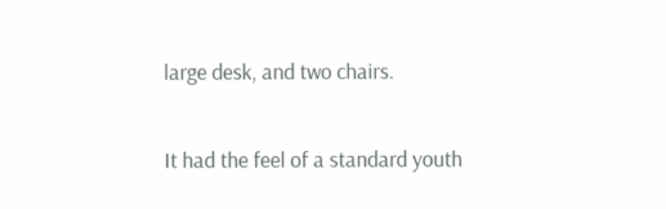large desk, and two chairs.

It had the feel of a standard youth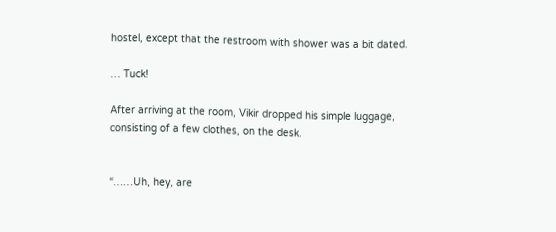hostel, except that the restroom with shower was a bit dated.

… Tuck!

After arriving at the room, Vikir dropped his simple luggage, consisting of a few clothes, on the desk.


“……Uh, hey, are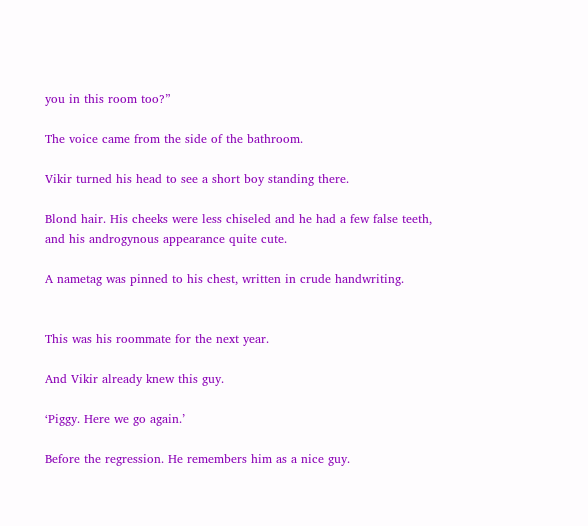you in this room too?”

The voice came from the side of the bathroom.

Vikir turned his head to see a short boy standing there.

Blond hair. His cheeks were less chiseled and he had a few false teeth, and his androgynous appearance quite cute.

A nametag was pinned to his chest, written in crude handwriting.


This was his roommate for the next year.

And Vikir already knew this guy.

‘Piggy. Here we go again.’

Before the regression. He remembers him as a nice guy.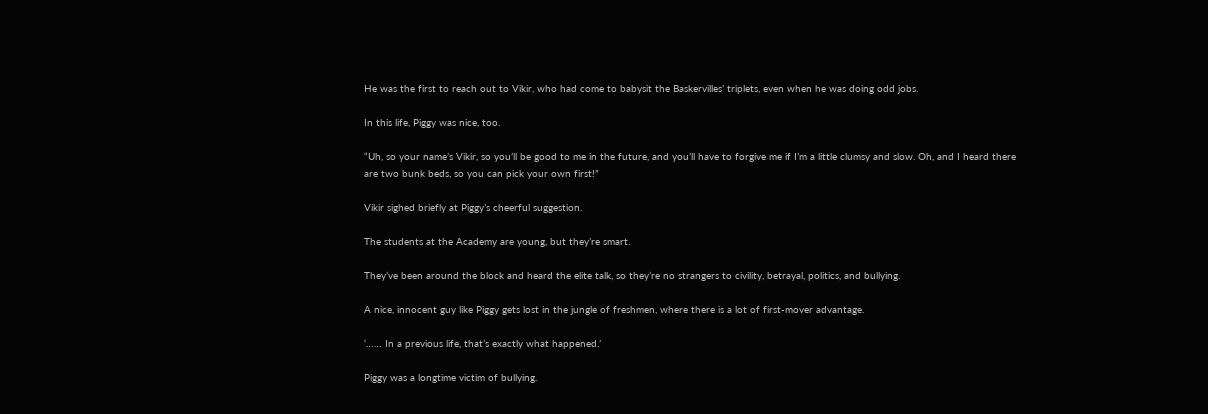He was the first to reach out to Vikir, who had come to babysit the Baskervilles’ triplets, even when he was doing odd jobs.

In this life, Piggy was nice, too.

“Uh, so your name’s Vikir, so you’ll be good to me in the future, and you’ll have to forgive me if I’m a little clumsy and slow. Oh, and I heard there are two bunk beds, so you can pick your own first!”

Vikir sighed briefly at Piggy’s cheerful suggestion.

The students at the Academy are young, but they’re smart.

They’ve been around the block and heard the elite talk, so they’re no strangers to civility, betrayal, politics, and bullying.

A nice, innocent guy like Piggy gets lost in the jungle of freshmen, where there is a lot of first-mover advantage.

‘…… In a previous life, that’s exactly what happened.’

Piggy was a longtime victim of bullying.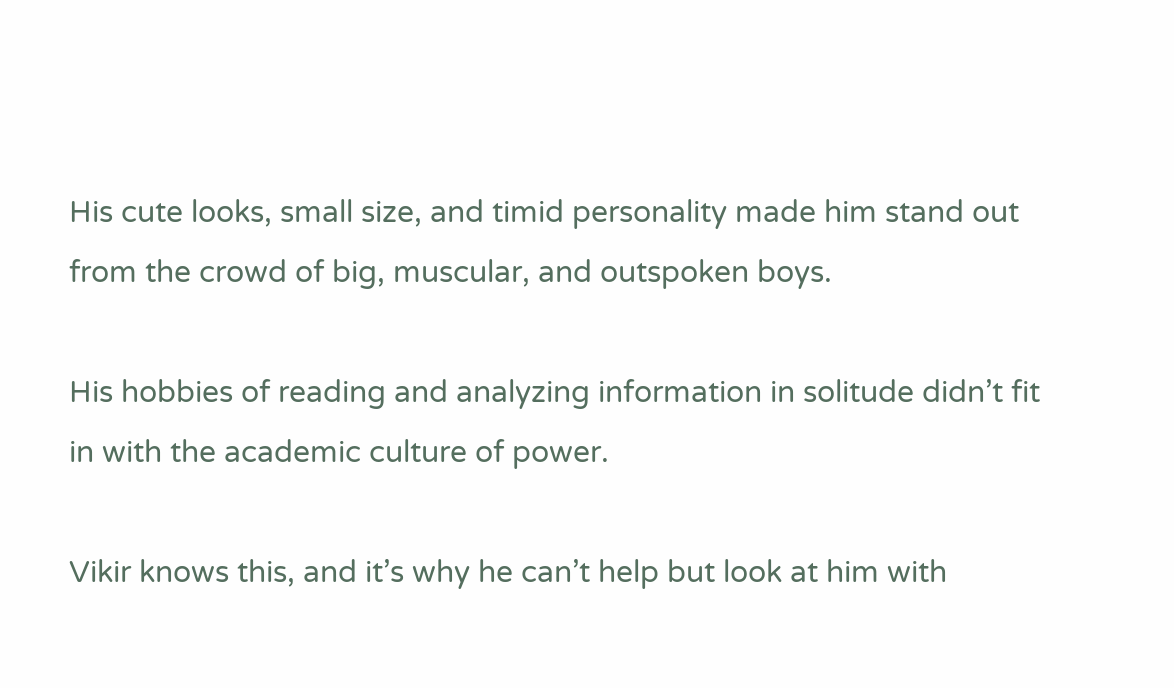His cute looks, small size, and timid personality made him stand out from the crowd of big, muscular, and outspoken boys.

His hobbies of reading and analyzing information in solitude didn’t fit in with the academic culture of power.

Vikir knows this, and it’s why he can’t help but look at him with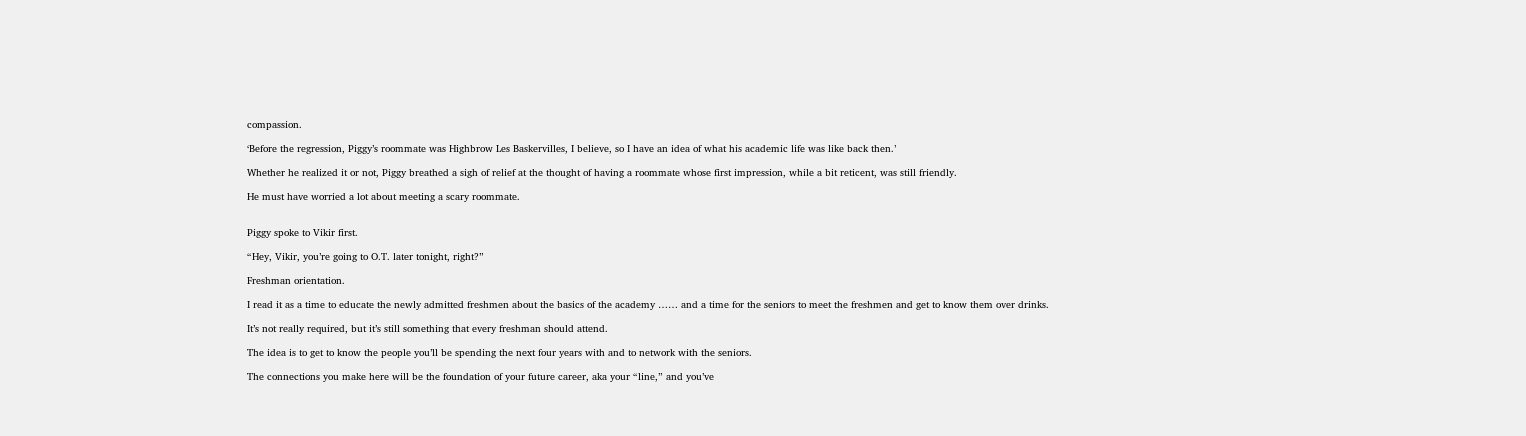compassion.

‘Before the regression, Piggy’s roommate was Highbrow Les Baskervilles, I believe, so I have an idea of what his academic life was like back then.’

Whether he realized it or not, Piggy breathed a sigh of relief at the thought of having a roommate whose first impression, while a bit reticent, was still friendly.

He must have worried a lot about meeting a scary roommate.


Piggy spoke to Vikir first.

“Hey, Vikir, you’re going to O.T. later tonight, right?”

Freshman orientation.

I read it as a time to educate the newly admitted freshmen about the basics of the academy …… and a time for the seniors to meet the freshmen and get to know them over drinks.

It’s not really required, but it’s still something that every freshman should attend.

The idea is to get to know the people you’ll be spending the next four years with and to network with the seniors.

The connections you make here will be the foundation of your future career, aka your “line,” and you’ve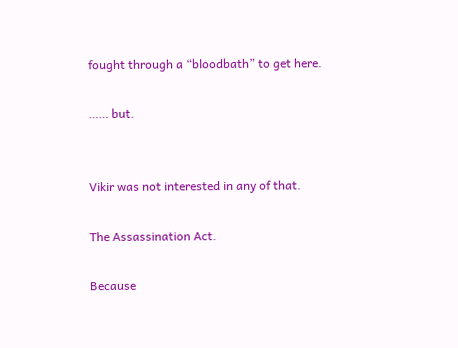fought through a “bloodbath” to get here.

…… but.


Vikir was not interested in any of that.

The Assassination Act.

Because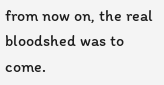from now on, the real bloodshed was to come.